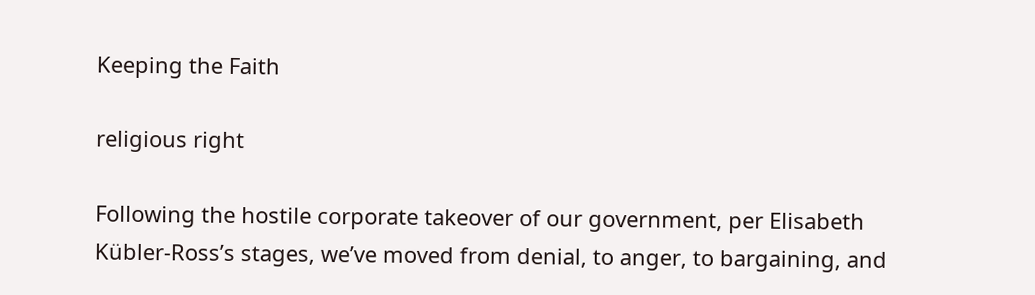Keeping the Faith

religious right

Following the hostile corporate takeover of our government, per Elisabeth Kübler-Ross’s stages, we’ve moved from denial, to anger, to bargaining, and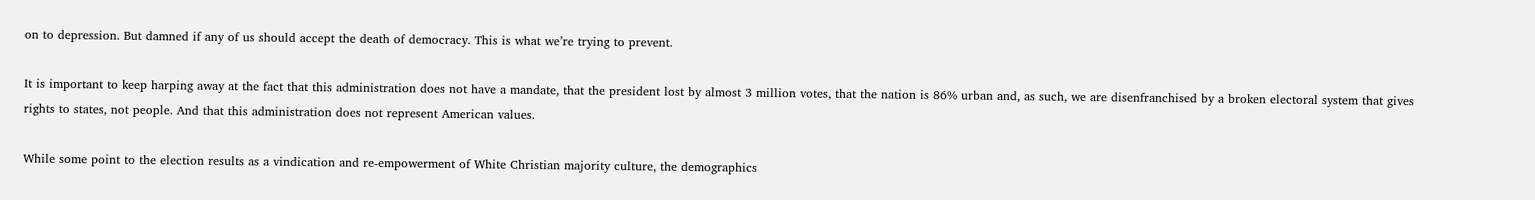on to depression. But damned if any of us should accept the death of democracy. This is what we’re trying to prevent.

It is important to keep harping away at the fact that this administration does not have a mandate, that the president lost by almost 3 million votes, that the nation is 86% urban and, as such, we are disenfranchised by a broken electoral system that gives rights to states, not people. And that this administration does not represent American values.

While some point to the election results as a vindication and re-empowerment of White Christian majority culture, the demographics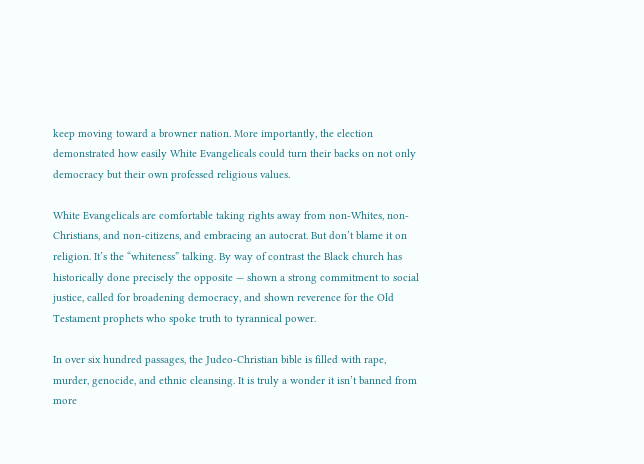keep moving toward a browner nation. More importantly, the election demonstrated how easily White Evangelicals could turn their backs on not only democracy but their own professed religious values.

White Evangelicals are comfortable taking rights away from non-Whites, non-Christians, and non-citizens, and embracing an autocrat. But don’t blame it on religion. It’s the “whiteness” talking. By way of contrast the Black church has historically done precisely the opposite — shown a strong commitment to social justice, called for broadening democracy, and shown reverence for the Old Testament prophets who spoke truth to tyrannical power.

In over six hundred passages, the Judeo-Christian bible is filled with rape, murder, genocide, and ethnic cleansing. It is truly a wonder it isn’t banned from more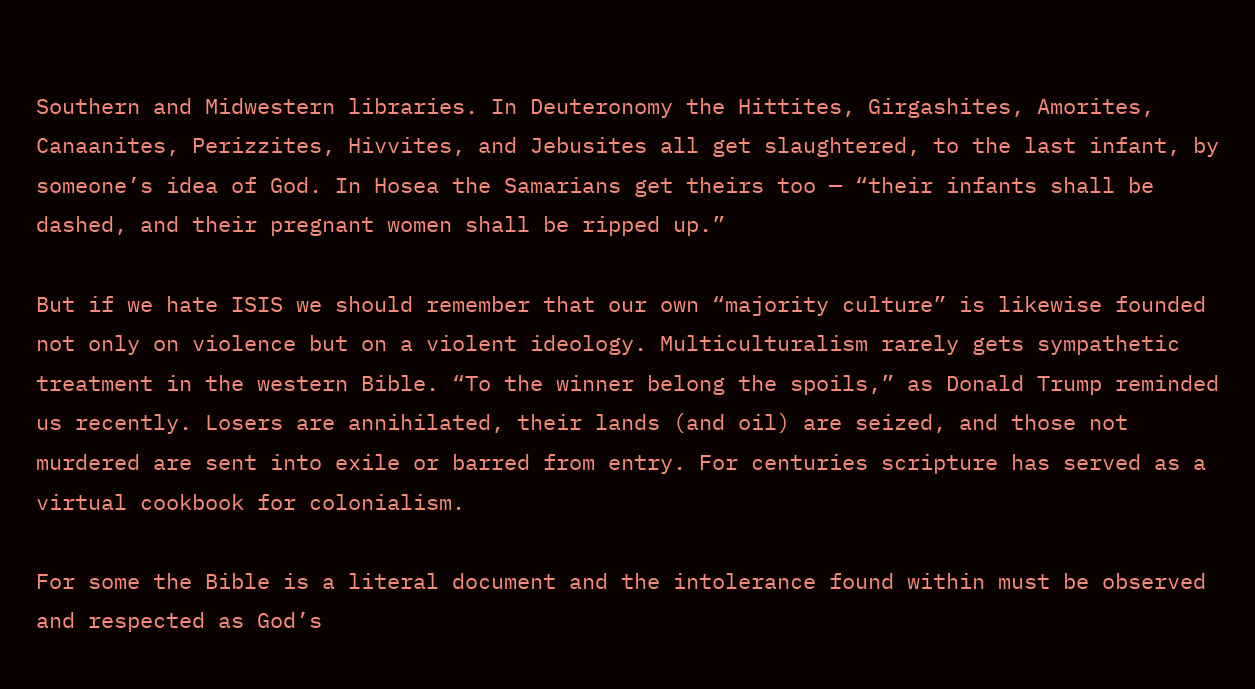Southern and Midwestern libraries. In Deuteronomy the Hittites, Girgashites, Amorites, Canaanites, Perizzites, Hivvites, and Jebusites all get slaughtered, to the last infant, by someone’s idea of God. In Hosea the Samarians get theirs too — “their infants shall be dashed, and their pregnant women shall be ripped up.”

But if we hate ISIS we should remember that our own “majority culture” is likewise founded not only on violence but on a violent ideology. Multiculturalism rarely gets sympathetic treatment in the western Bible. “To the winner belong the spoils,” as Donald Trump reminded us recently. Losers are annihilated, their lands (and oil) are seized, and those not murdered are sent into exile or barred from entry. For centuries scripture has served as a virtual cookbook for colonialism.

For some the Bible is a literal document and the intolerance found within must be observed and respected as God’s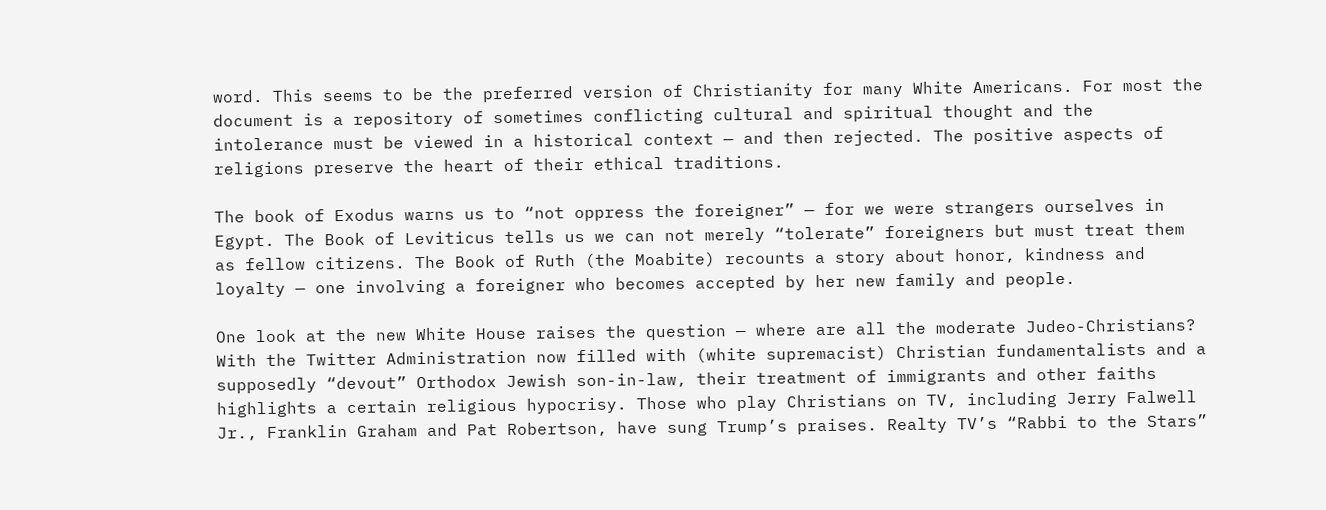word. This seems to be the preferred version of Christianity for many White Americans. For most the document is a repository of sometimes conflicting cultural and spiritual thought and the intolerance must be viewed in a historical context — and then rejected. The positive aspects of religions preserve the heart of their ethical traditions.

The book of Exodus warns us to “not oppress the foreigner” — for we were strangers ourselves in Egypt. The Book of Leviticus tells us we can not merely “tolerate” foreigners but must treat them as fellow citizens. The Book of Ruth (the Moabite) recounts a story about honor, kindness and loyalty — one involving a foreigner who becomes accepted by her new family and people.

One look at the new White House raises the question — where are all the moderate Judeo-Christians? With the Twitter Administration now filled with (white supremacist) Christian fundamentalists and a supposedly “devout” Orthodox Jewish son-in-law, their treatment of immigrants and other faiths highlights a certain religious hypocrisy. Those who play Christians on TV, including Jerry Falwell Jr., Franklin Graham and Pat Robertson, have sung Trump’s praises. Realty TV’s “Rabbi to the Stars”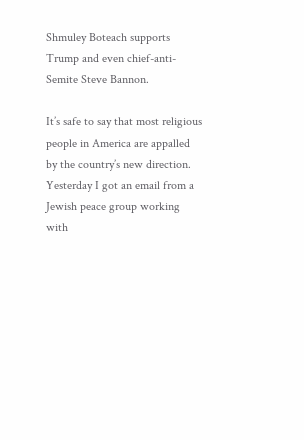Shmuley Boteach supports Trump and even chief-anti-Semite Steve Bannon.

It’s safe to say that most religious people in America are appalled by the country’s new direction. Yesterday I got an email from a Jewish peace group working with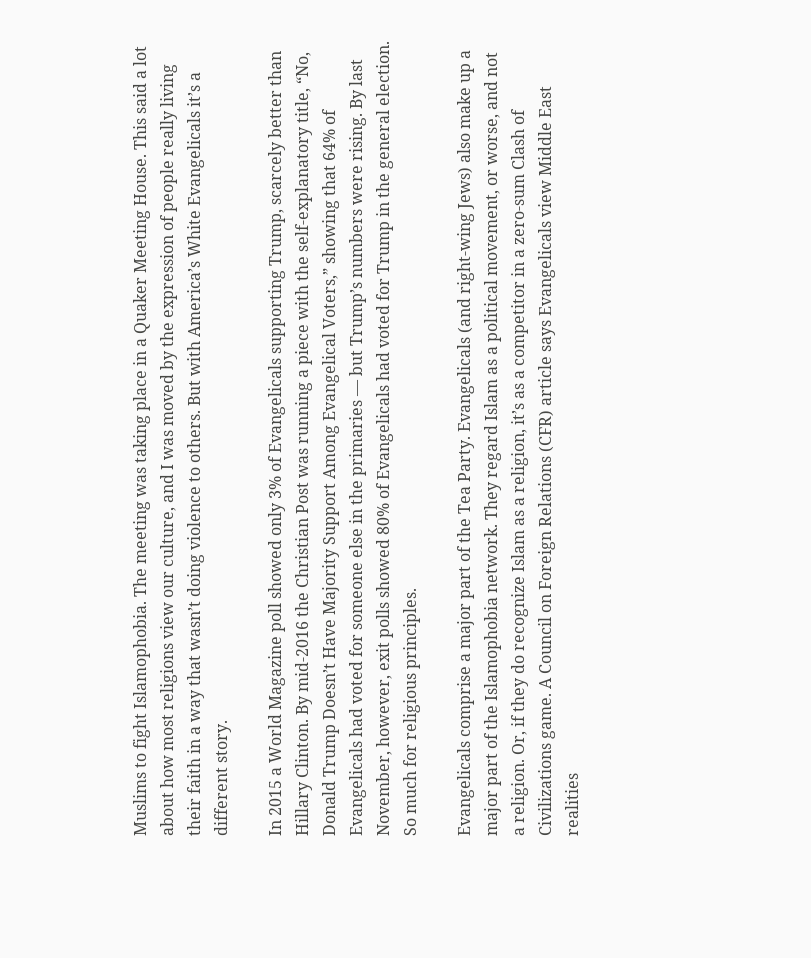Muslims to fight Islamophobia. The meeting was taking place in a Quaker Meeting House. This said a lot about how most religions view our culture, and I was moved by the expression of people really living their faith in a way that wasn’t doing violence to others. But with America’s White Evangelicals it’s a different story.

In 2015 a World Magazine poll showed only 3% of Evangelicals supporting Trump, scarcely better than Hillary Clinton. By mid-2016 the Christian Post was running a piece with the self-explanatory title, “No, Donald Trump Doesn’t Have Majority Support Among Evangelical Voters,” showing that 64% of Evangelicals had voted for someone else in the primaries — but Trump’s numbers were rising. By last November, however, exit polls showed 80% of Evangelicals had voted for Trump in the general election. So much for religious principles.

Evangelicals comprise a major part of the Tea Party. Evangelicals (and right-wing Jews) also make up a major part of the Islamophobia network. They regard Islam as a political movement, or worse, and not a religion. Or, if they do recognize Islam as a religion, it’s as a competitor in a zero-sum Clash of Civilizations game. A Council on Foreign Relations (CFR) article says Evangelicals view Middle East realities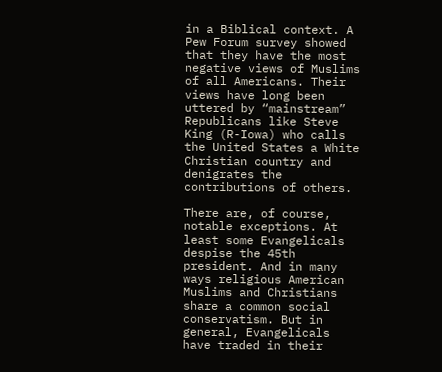in a Biblical context. A Pew Forum survey showed that they have the most negative views of Muslims of all Americans. Their views have long been uttered by “mainstream” Republicans like Steve King (R-Iowa) who calls the United States a White Christian country and denigrates the contributions of others.

There are, of course, notable exceptions. At least some Evangelicals despise the 45th president. And in many ways religious American Muslims and Christians share a common social conservatism. But in general, Evangelicals have traded in their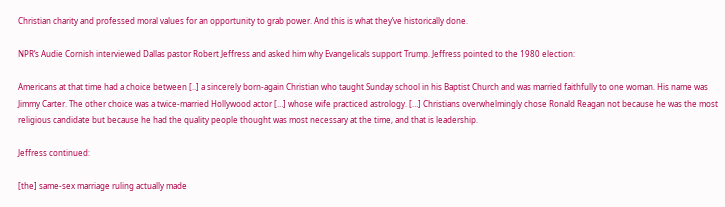Christian charity and professed moral values for an opportunity to grab power. And this is what they’ve historically done.

NPR’s Audie Cornish interviewed Dallas pastor Robert Jeffress and asked him why Evangelicals support Trump. Jeffress pointed to the 1980 election:

Americans at that time had a choice between [..] a sincerely born-again Christian who taught Sunday school in his Baptist Church and was married faithfully to one woman. His name was Jimmy Carter. The other choice was a twice-married Hollywood actor […] whose wife practiced astrology. […] Christians overwhelmingly chose Ronald Reagan not because he was the most religious candidate but because he had the quality people thought was most necessary at the time, and that is leadership.

Jeffress continued:

[the] same-sex marriage ruling actually made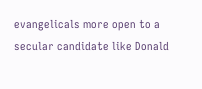evangelicals more open to a secular candidate like Donald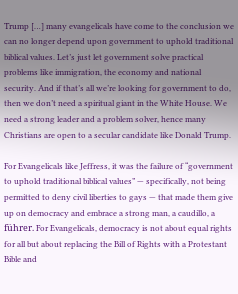Trump […] many evangelicals have come to the conclusion we can no longer depend upon government to uphold traditional biblical values. Let’s just let government solve practical problems like immigration, the economy and national security. And if that’s all we’re looking for government to do, then we don’t need a spiritual giant in the White House. We need a strong leader and a problem solver, hence many Christians are open to a secular candidate like Donald Trump.

For Evangelicals like Jeffress, it was the failure of “government to uphold traditional biblical values” — specifically, not being permitted to deny civil liberties to gays — that made them give up on democracy and embrace a strong man, a caudillo, a führer. For Evangelicals, democracy is not about equal rights for all but about replacing the Bill of Rights with a Protestant Bible and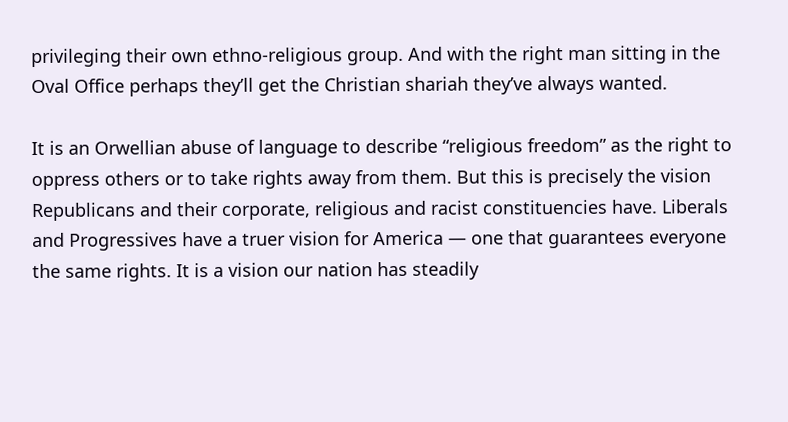privileging their own ethno-religious group. And with the right man sitting in the Oval Office perhaps they’ll get the Christian shariah they’ve always wanted.

It is an Orwellian abuse of language to describe “religious freedom” as the right to oppress others or to take rights away from them. But this is precisely the vision Republicans and their corporate, religious and racist constituencies have. Liberals and Progressives have a truer vision for America — one that guarantees everyone the same rights. It is a vision our nation has steadily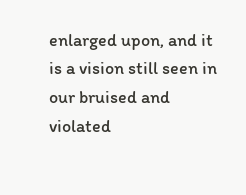enlarged upon, and it is a vision still seen in our bruised and violated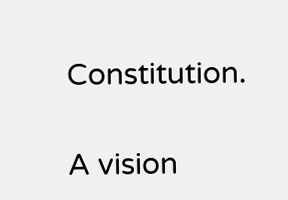Constitution.

A vision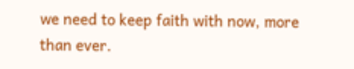we need to keep faith with now, more than ever.